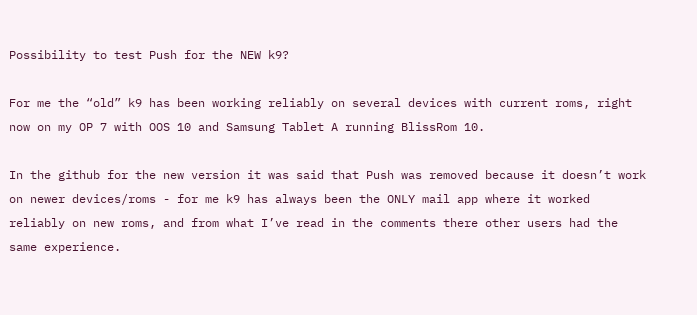Possibility to test Push for the NEW k9?

For me the “old” k9 has been working reliably on several devices with current roms, right now on my OP 7 with OOS 10 and Samsung Tablet A running BlissRom 10.

In the github for the new version it was said that Push was removed because it doesn’t work on newer devices/roms - for me k9 has always been the ONLY mail app where it worked reliably on new roms, and from what I’ve read in the comments there other users had the same experience.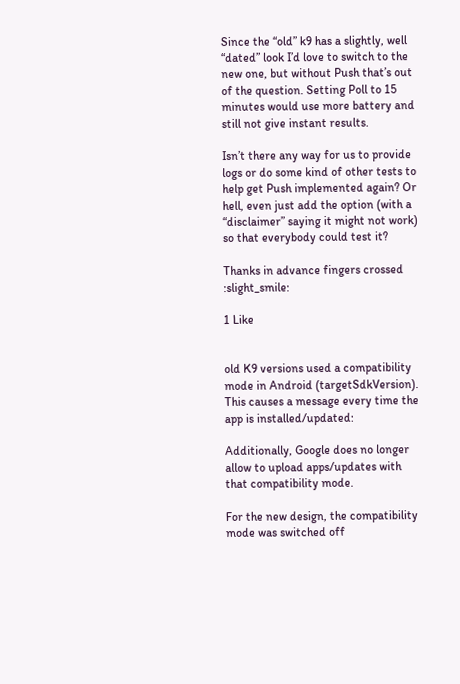Since the “old” k9 has a slightly, well “dated” look I’d love to switch to the new one, but without Push that’s out of the question. Setting Poll to 15 minutes would use more battery and still not give instant results.

Isn’t there any way for us to provide logs or do some kind of other tests to help get Push implemented again? Or hell, even just add the option (with a “disclaimer” saying it might not work) so that everybody could test it?

Thanks in advance fingers crossed :slight_smile:

1 Like


old K9 versions used a compatibility mode in Android (targetSdkVersion). This causes a message every time the app is installed/updated:

Additionally, Google does no longer allow to upload apps/updates with that compatibility mode.

For the new design, the compatibility mode was switched off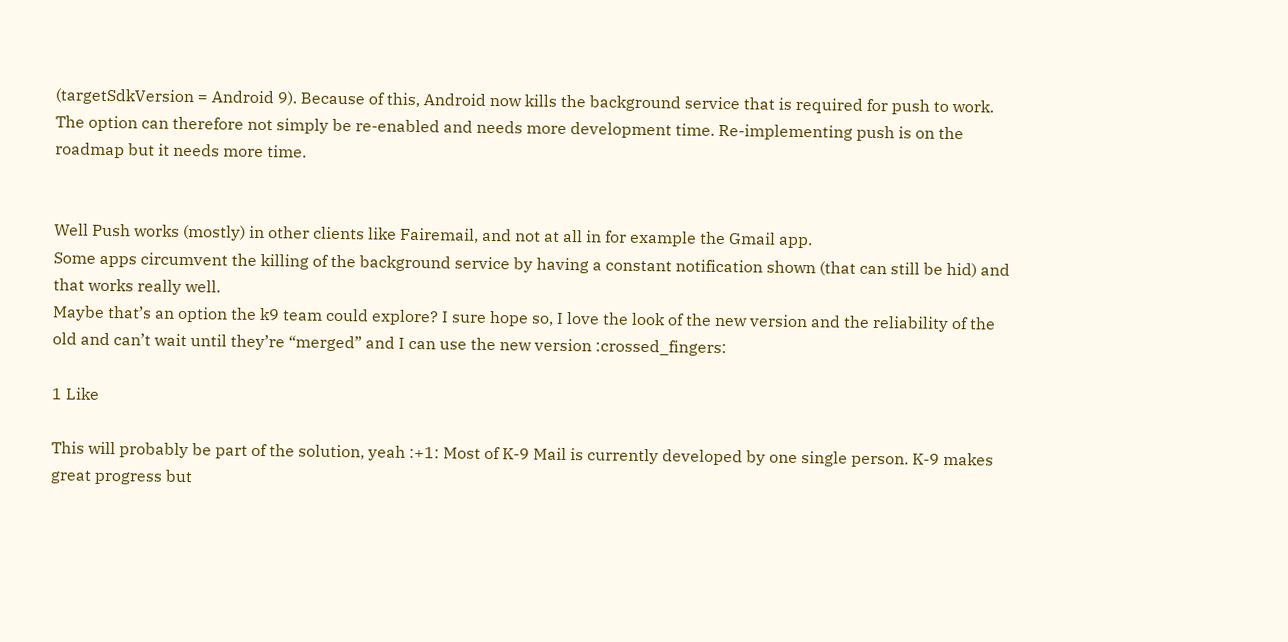(targetSdkVersion = Android 9). Because of this, Android now kills the background service that is required for push to work. The option can therefore not simply be re-enabled and needs more development time. Re-implementing push is on the roadmap but it needs more time.


Well Push works (mostly) in other clients like Fairemail, and not at all in for example the Gmail app.
Some apps circumvent the killing of the background service by having a constant notification shown (that can still be hid) and that works really well.
Maybe that’s an option the k9 team could explore? I sure hope so, I love the look of the new version and the reliability of the old and can’t wait until they’re “merged” and I can use the new version :crossed_fingers:

1 Like

This will probably be part of the solution, yeah :+1: Most of K-9 Mail is currently developed by one single person. K-9 makes great progress but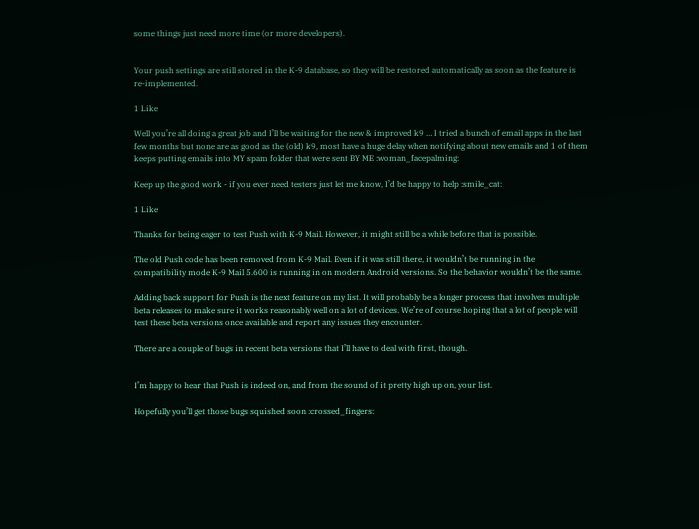some things just need more time (or more developers).


Your push settings are still stored in the K-9 database, so they will be restored automatically as soon as the feature is re-implemented.

1 Like

Well you’re all doing a great job and I’ll be waiting for the new & improved k9 … I tried a bunch of email apps in the last few months but none are as good as the (old) k9, most have a huge delay when notifying about new emails and 1 of them keeps putting emails into MY spam folder that were sent BY ME :woman_facepalming:

Keep up the good work - if you ever need testers just let me know, I’d be happy to help :smile_cat:

1 Like

Thanks for being eager to test Push with K-9 Mail. However, it might still be a while before that is possible.

The old Push code has been removed from K-9 Mail. Even if it was still there, it wouldn’t be running in the compatibility mode K-9 Mail 5.600 is running in on modern Android versions. So the behavior wouldn’t be the same.

Adding back support for Push is the next feature on my list. It will probably be a longer process that involves multiple beta releases to make sure it works reasonably well on a lot of devices. We’re of course hoping that a lot of people will test these beta versions once available and report any issues they encounter.

There are a couple of bugs in recent beta versions that I’ll have to deal with first, though.


I’m happy to hear that Push is indeed on, and from the sound of it pretty high up on, your list.

Hopefully you’ll get those bugs squished soon :crossed_fingers: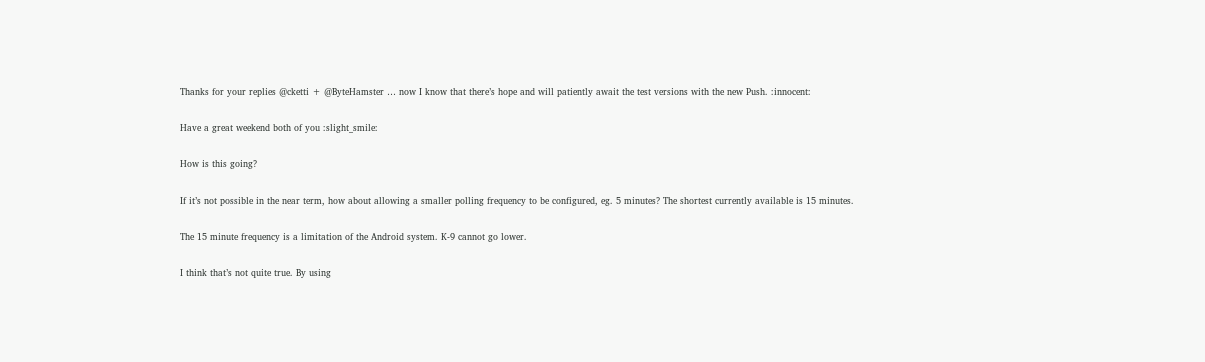Thanks for your replies @cketti + @ByteHamster … now I know that there’s hope and will patiently await the test versions with the new Push. :innocent:

Have a great weekend both of you :slight_smile:

How is this going?

If it’s not possible in the near term, how about allowing a smaller polling frequency to be configured, eg. 5 minutes? The shortest currently available is 15 minutes.

The 15 minute frequency is a limitation of the Android system. K-9 cannot go lower.

I think that’s not quite true. By using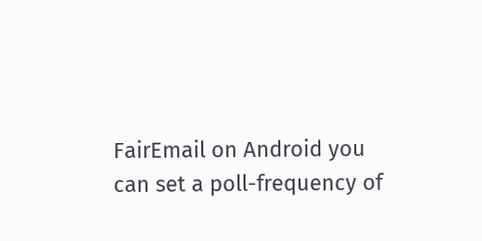FairEmail on Android you can set a poll-frequency of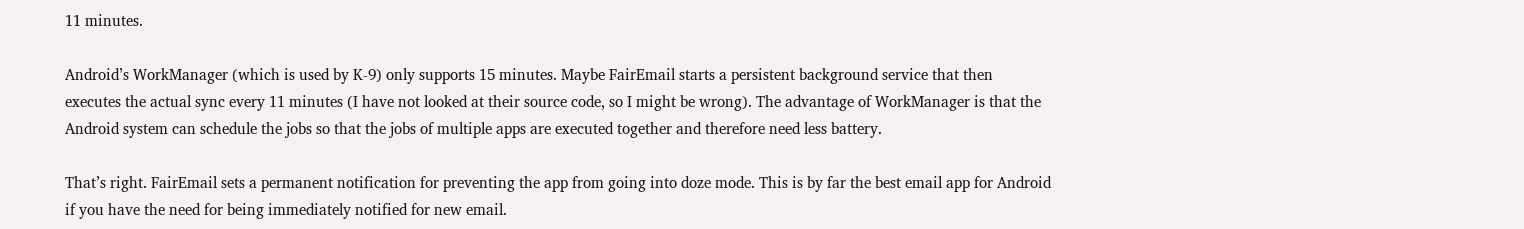11 minutes.

Android’s WorkManager (which is used by K-9) only supports 15 minutes. Maybe FairEmail starts a persistent background service that then executes the actual sync every 11 minutes (I have not looked at their source code, so I might be wrong). The advantage of WorkManager is that the Android system can schedule the jobs so that the jobs of multiple apps are executed together and therefore need less battery.

That’s right. FairEmail sets a permanent notification for preventing the app from going into doze mode. This is by far the best email app for Android if you have the need for being immediately notified for new email.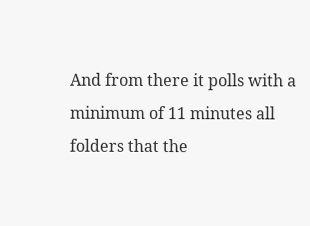And from there it polls with a minimum of 11 minutes all folders that the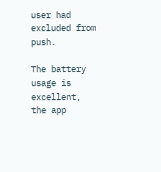user had excluded from push.

The battery usage is excellent, the app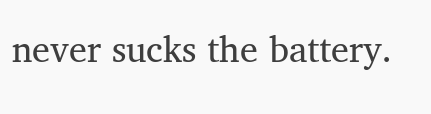never sucks the battery.